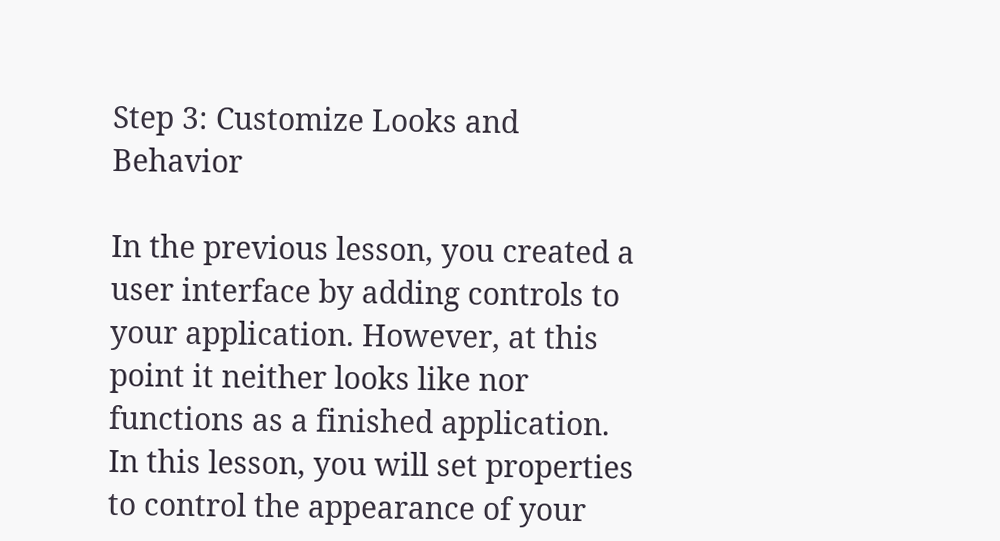Step 3: Customize Looks and Behavior

In the previous lesson, you created a user interface by adding controls to your application. However, at this point it neither looks like nor functions as a finished application. In this lesson, you will set properties to control the appearance of your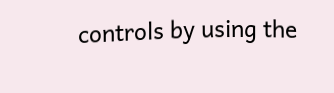controls by using the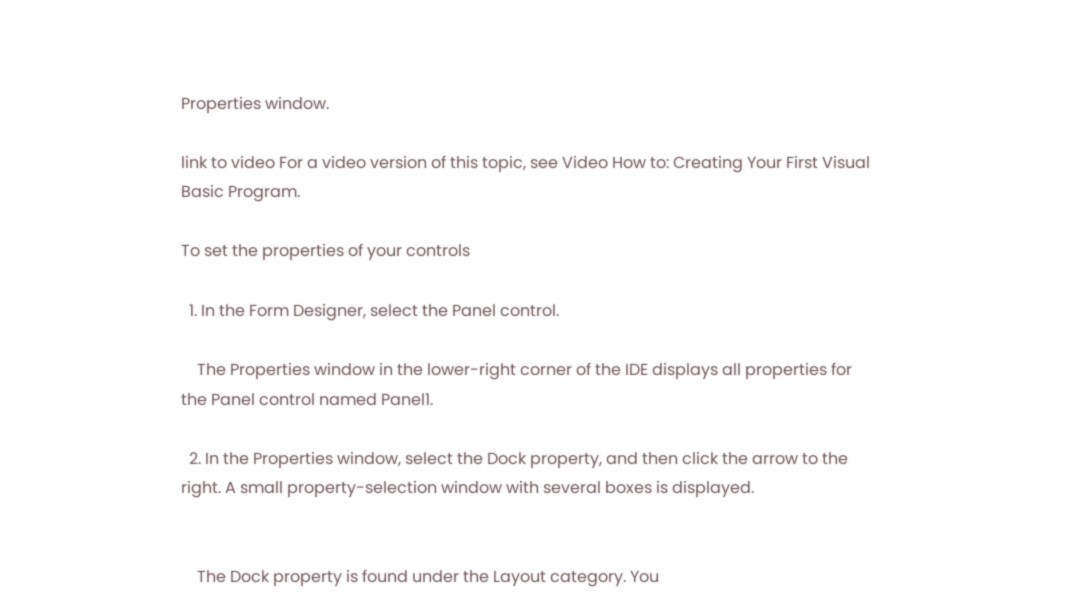Properties window.

link to video For a video version of this topic, see Video How to: Creating Your First Visual Basic Program.

To set the properties of your controls

  1. In the Form Designer, select the Panel control.

    The Properties window in the lower-right corner of the IDE displays all properties for the Panel control named Panel1.

  2. In the Properties window, select the Dock property, and then click the arrow to the right. A small property-selection window with several boxes is displayed.


    The Dock property is found under the Layout category. You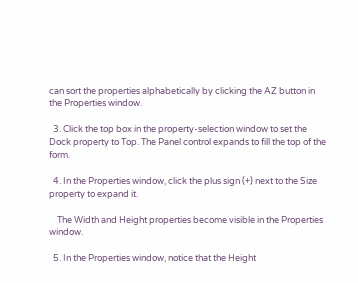can sort the properties alphabetically by clicking the AZ button in the Properties window.

  3. Click the top box in the property-selection window to set the Dock property to Top. The Panel control expands to fill the top of the form.

  4. In the Properties window, click the plus sign (+) next to the Size property to expand it.

    The Width and Height properties become visible in the Properties window.

  5. In the Properties window, notice that the Height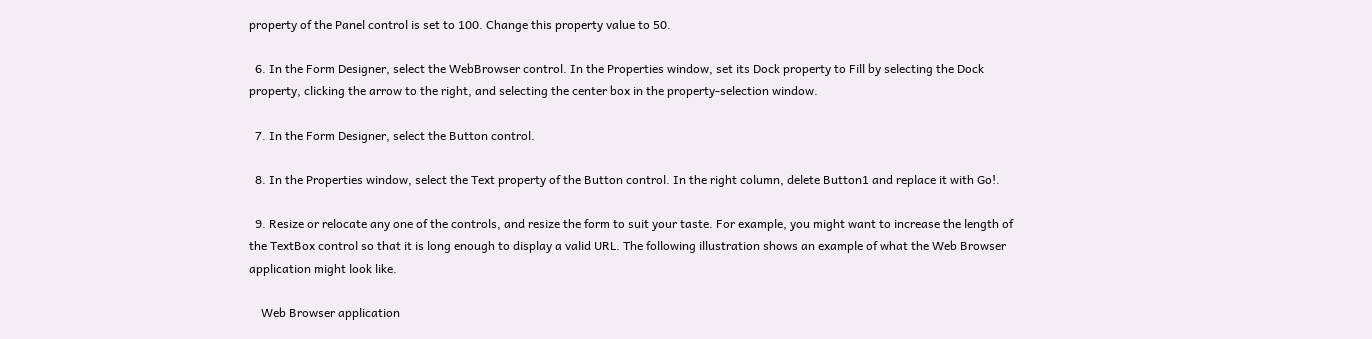property of the Panel control is set to 100. Change this property value to 50.

  6. In the Form Designer, select the WebBrowser control. In the Properties window, set its Dock property to Fill by selecting the Dock property, clicking the arrow to the right, and selecting the center box in the property-selection window.

  7. In the Form Designer, select the Button control.

  8. In the Properties window, select the Text property of the Button control. In the right column, delete Button1 and replace it with Go!.

  9. Resize or relocate any one of the controls, and resize the form to suit your taste. For example, you might want to increase the length of the TextBox control so that it is long enough to display a valid URL. The following illustration shows an example of what the Web Browser application might look like.

    Web Browser application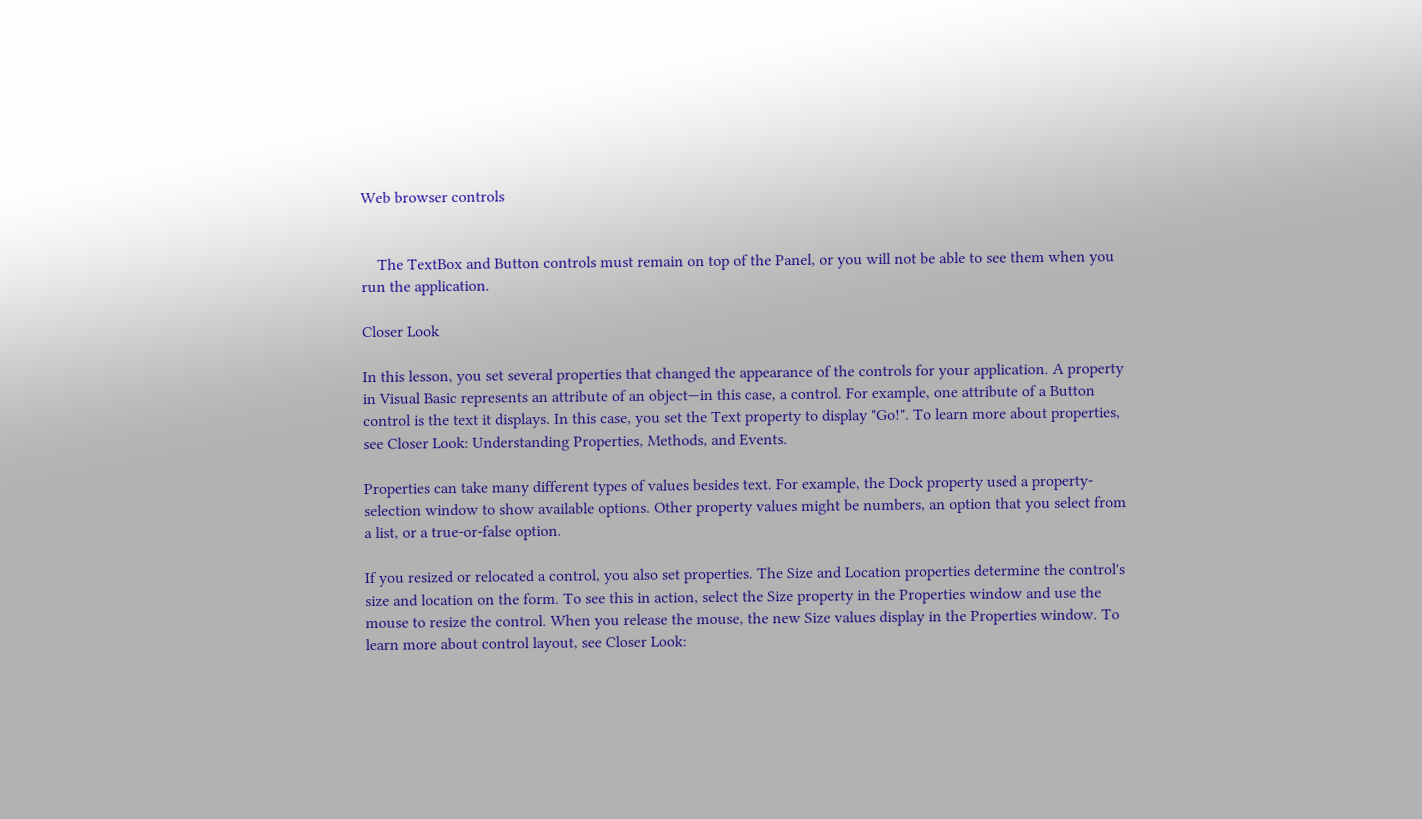Web browser controls


    The TextBox and Button controls must remain on top of the Panel, or you will not be able to see them when you run the application.

Closer Look

In this lesson, you set several properties that changed the appearance of the controls for your application. A property in Visual Basic represents an attribute of an object—in this case, a control. For example, one attribute of a Button control is the text it displays. In this case, you set the Text property to display "Go!". To learn more about properties, see Closer Look: Understanding Properties, Methods, and Events.

Properties can take many different types of values besides text. For example, the Dock property used a property-selection window to show available options. Other property values might be numbers, an option that you select from a list, or a true-or-false option.

If you resized or relocated a control, you also set properties. The Size and Location properties determine the control's size and location on the form. To see this in action, select the Size property in the Properties window and use the mouse to resize the control. When you release the mouse, the new Size values display in the Properties window. To learn more about control layout, see Closer Look: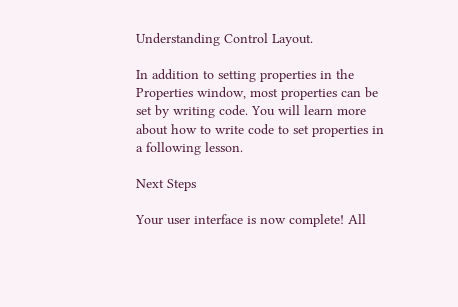Understanding Control Layout.

In addition to setting properties in the Properties window, most properties can be set by writing code. You will learn more about how to write code to set properties in a following lesson.

Next Steps

Your user interface is now complete! All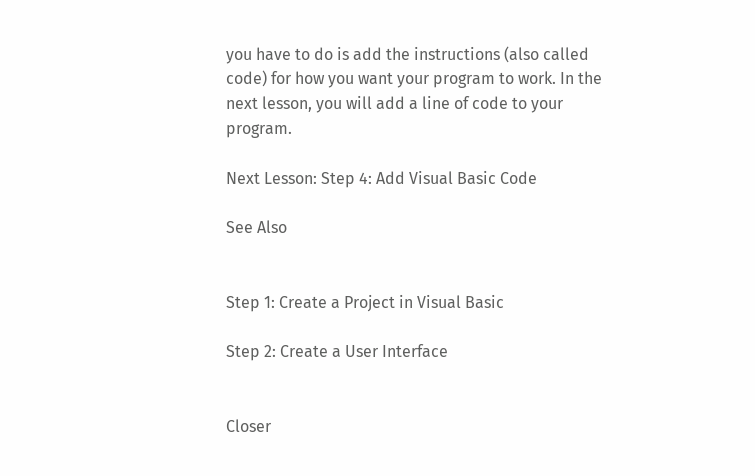you have to do is add the instructions (also called code) for how you want your program to work. In the next lesson, you will add a line of code to your program.

Next Lesson: Step 4: Add Visual Basic Code

See Also


Step 1: Create a Project in Visual Basic

Step 2: Create a User Interface


Closer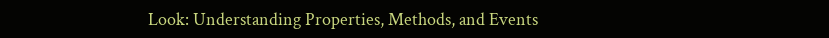Look: Understanding Properties, Methods, and Events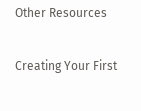Other Resources

Creating Your First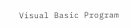Visual Basic Program